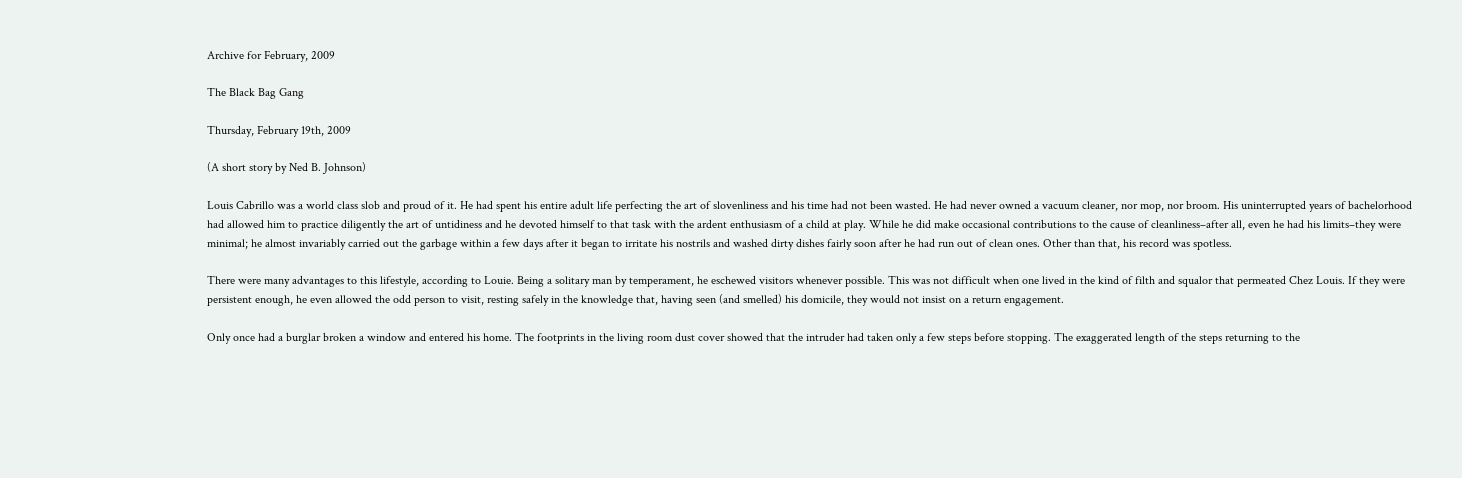Archive for February, 2009

The Black Bag Gang

Thursday, February 19th, 2009

(A short story by Ned B. Johnson)

Louis Cabrillo was a world class slob and proud of it. He had spent his entire adult life perfecting the art of slovenliness and his time had not been wasted. He had never owned a vacuum cleaner, nor mop, nor broom. His uninterrupted years of bachelorhood had allowed him to practice diligently the art of untidiness and he devoted himself to that task with the ardent enthusiasm of a child at play. While he did make occasional contributions to the cause of cleanliness–after all, even he had his limits–they were minimal; he almost invariably carried out the garbage within a few days after it began to irritate his nostrils and washed dirty dishes fairly soon after he had run out of clean ones. Other than that, his record was spotless.

There were many advantages to this lifestyle, according to Louie. Being a solitary man by temperament, he eschewed visitors whenever possible. This was not difficult when one lived in the kind of filth and squalor that permeated Chez Louis. If they were persistent enough, he even allowed the odd person to visit, resting safely in the knowledge that, having seen (and smelled) his domicile, they would not insist on a return engagement.

Only once had a burglar broken a window and entered his home. The footprints in the living room dust cover showed that the intruder had taken only a few steps before stopping. The exaggerated length of the steps returning to the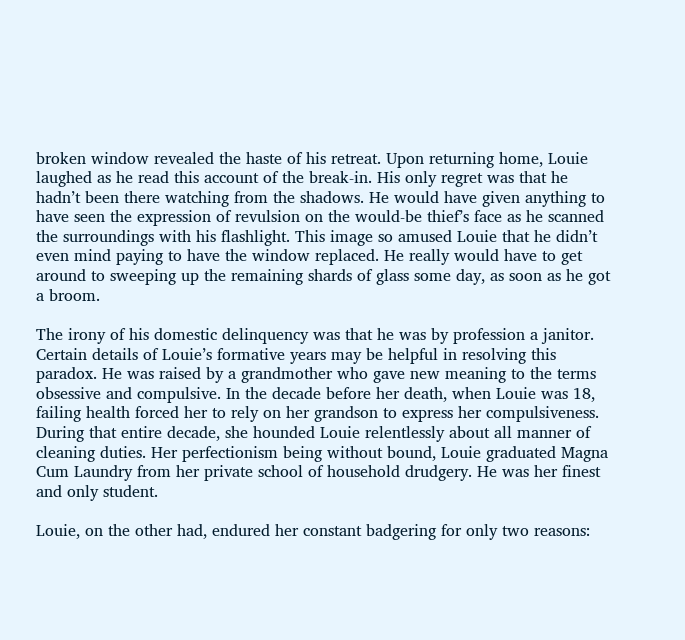broken window revealed the haste of his retreat. Upon returning home, Louie laughed as he read this account of the break-in. His only regret was that he hadn’t been there watching from the shadows. He would have given anything to have seen the expression of revulsion on the would-be thief’s face as he scanned the surroundings with his flashlight. This image so amused Louie that he didn’t even mind paying to have the window replaced. He really would have to get around to sweeping up the remaining shards of glass some day, as soon as he got a broom.

The irony of his domestic delinquency was that he was by profession a janitor. Certain details of Louie’s formative years may be helpful in resolving this paradox. He was raised by a grandmother who gave new meaning to the terms obsessive and compulsive. In the decade before her death, when Louie was 18, failing health forced her to rely on her grandson to express her compulsiveness. During that entire decade, she hounded Louie relentlessly about all manner of cleaning duties. Her perfectionism being without bound, Louie graduated Magna Cum Laundry from her private school of household drudgery. He was her finest and only student.

Louie, on the other had, endured her constant badgering for only two reasons: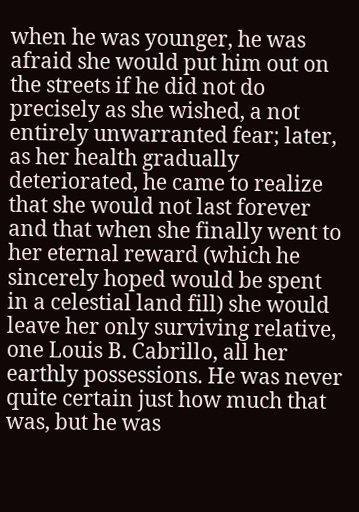when he was younger, he was afraid she would put him out on the streets if he did not do precisely as she wished, a not entirely unwarranted fear; later, as her health gradually deteriorated, he came to realize that she would not last forever and that when she finally went to her eternal reward (which he sincerely hoped would be spent in a celestial land fill) she would leave her only surviving relative, one Louis B. Cabrillo, all her earthly possessions. He was never quite certain just how much that was, but he was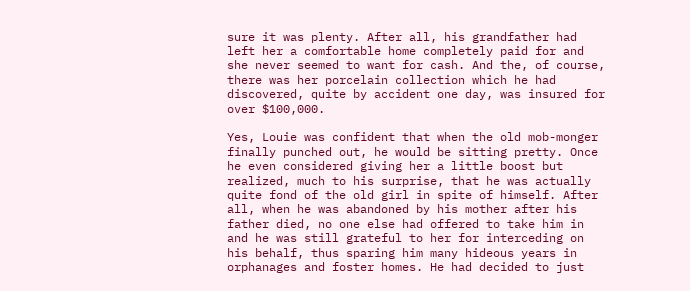sure it was plenty. After all, his grandfather had left her a comfortable home completely paid for and she never seemed to want for cash. And the, of course, there was her porcelain collection which he had discovered, quite by accident one day, was insured for over $100,000.

Yes, Louie was confident that when the old mob-monger finally punched out, he would be sitting pretty. Once he even considered giving her a little boost but realized, much to his surprise, that he was actually quite fond of the old girl in spite of himself. After all, when he was abandoned by his mother after his father died, no one else had offered to take him in and he was still grateful to her for interceding on his behalf, thus sparing him many hideous years in orphanages and foster homes. He had decided to just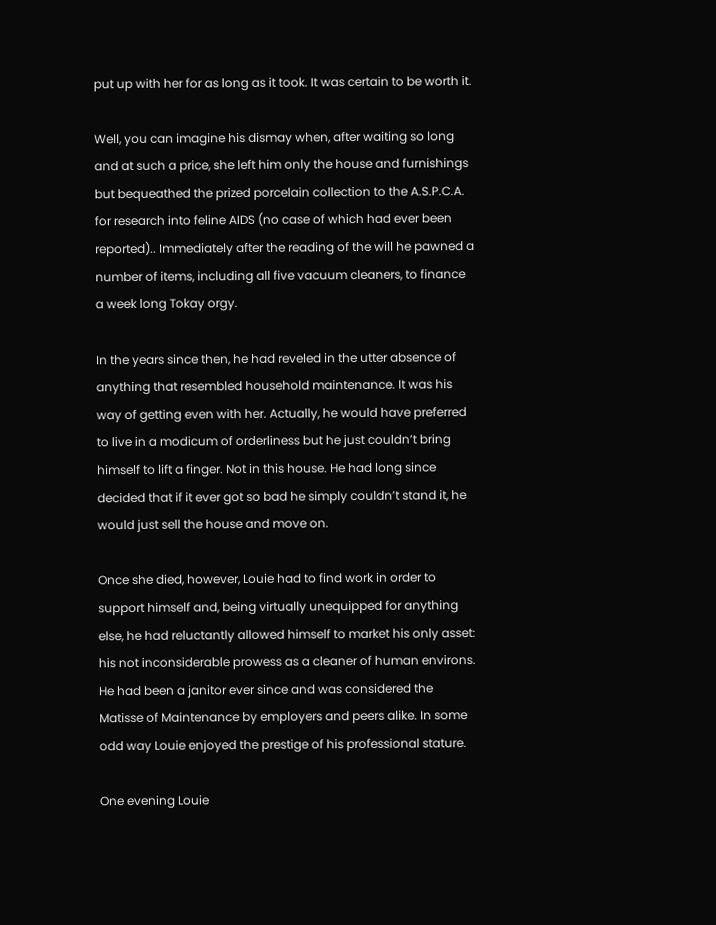put up with her for as long as it took. It was certain to be worth it.

Well, you can imagine his dismay when, after waiting so long and at such a price, she left him only the house and furnishings but bequeathed the prized porcelain collection to the A.S.P.C.A. for research into feline AIDS (no case of which had ever been reported).. Immediately after the reading of the will he pawned a number of items, including all five vacuum cleaners, to finance a week long Tokay orgy.

In the years since then, he had reveled in the utter absence of anything that resembled household maintenance. It was his way of getting even with her. Actually, he would have preferred to live in a modicum of orderliness but he just couldn’t bring himself to lift a finger. Not in this house. He had long since decided that if it ever got so bad he simply couldn’t stand it, he would just sell the house and move on.

Once she died, however, Louie had to find work in order to support himself and, being virtually unequipped for anything else, he had reluctantly allowed himself to market his only asset: his not inconsiderable prowess as a cleaner of human environs. He had been a janitor ever since and was considered the Matisse of Maintenance by employers and peers alike. In some odd way Louie enjoyed the prestige of his professional stature.

One evening Louie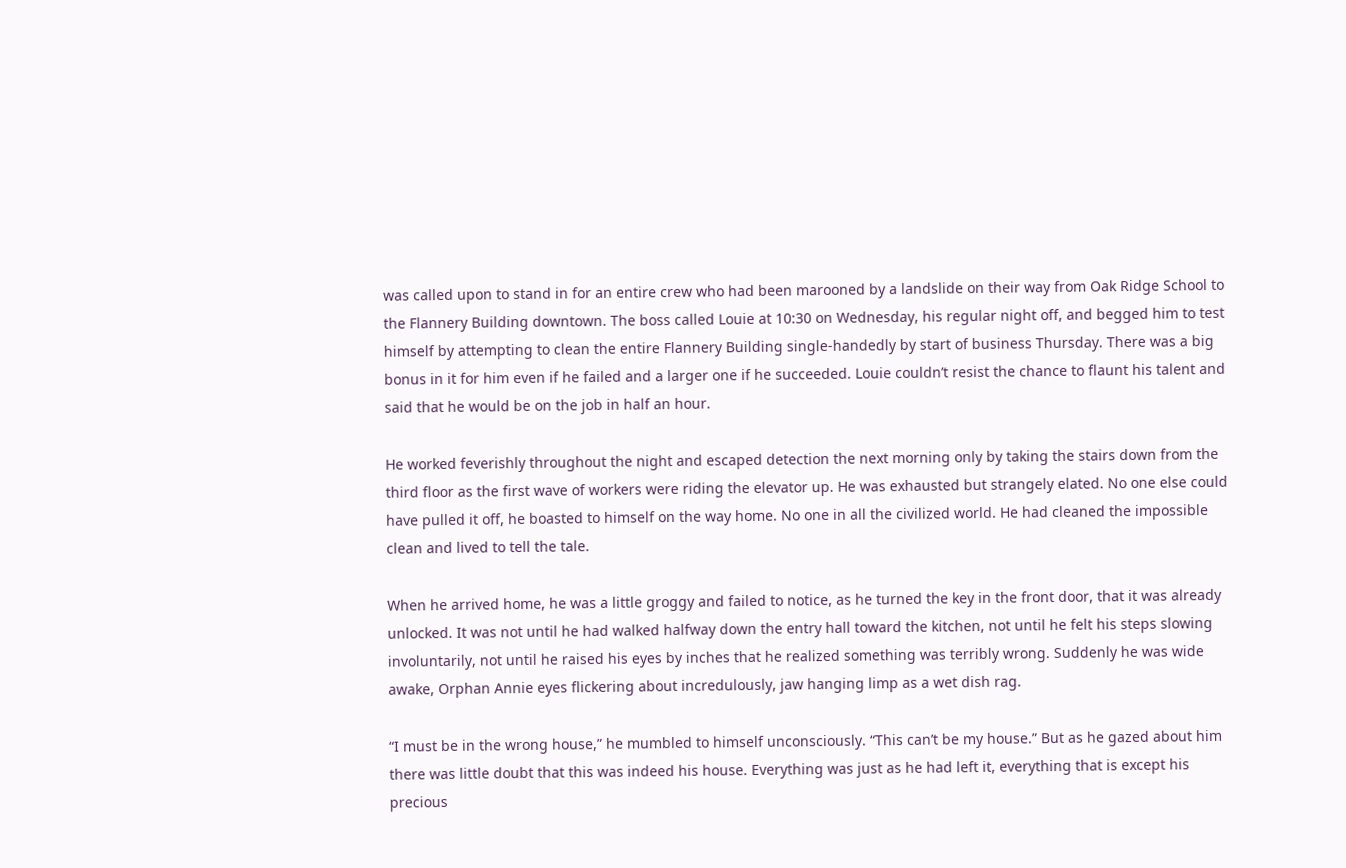was called upon to stand in for an entire crew who had been marooned by a landslide on their way from Oak Ridge School to the Flannery Building downtown. The boss called Louie at 10:30 on Wednesday, his regular night off, and begged him to test himself by attempting to clean the entire Flannery Building single-handedly by start of business Thursday. There was a big bonus in it for him even if he failed and a larger one if he succeeded. Louie couldn’t resist the chance to flaunt his talent and said that he would be on the job in half an hour.

He worked feverishly throughout the night and escaped detection the next morning only by taking the stairs down from the third floor as the first wave of workers were riding the elevator up. He was exhausted but strangely elated. No one else could have pulled it off, he boasted to himself on the way home. No one in all the civilized world. He had cleaned the impossible clean and lived to tell the tale.

When he arrived home, he was a little groggy and failed to notice, as he turned the key in the front door, that it was already unlocked. It was not until he had walked halfway down the entry hall toward the kitchen, not until he felt his steps slowing involuntarily, not until he raised his eyes by inches that he realized something was terribly wrong. Suddenly he was wide awake, Orphan Annie eyes flickering about incredulously, jaw hanging limp as a wet dish rag.

“I must be in the wrong house,” he mumbled to himself unconsciously. “This can’t be my house.” But as he gazed about him there was little doubt that this was indeed his house. Everything was just as he had left it, everything that is except his precious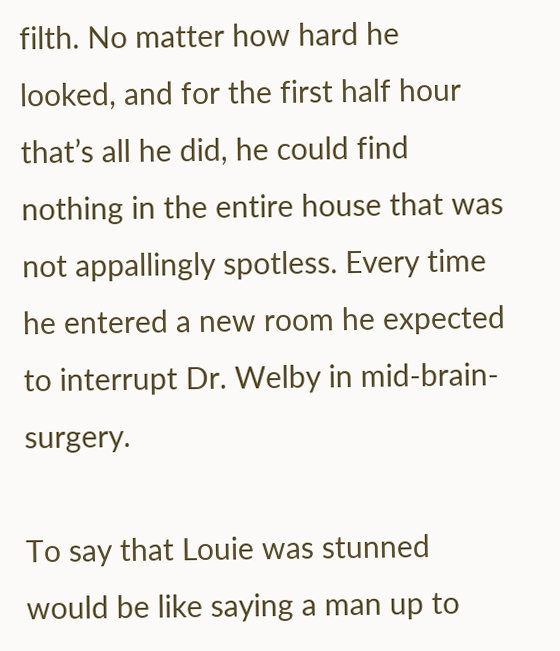filth. No matter how hard he looked, and for the first half hour that’s all he did, he could find nothing in the entire house that was not appallingly spotless. Every time he entered a new room he expected to interrupt Dr. Welby in mid-brain-surgery.

To say that Louie was stunned would be like saying a man up to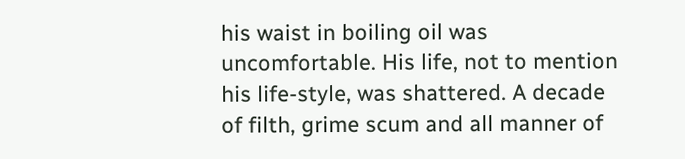his waist in boiling oil was uncomfortable. His life, not to mention his life-style, was shattered. A decade of filth, grime scum and all manner of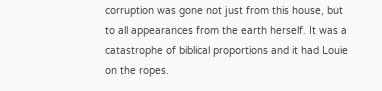corruption was gone not just from this house, but to all appearances from the earth herself. It was a catastrophe of biblical proportions and it had Louie on the ropes.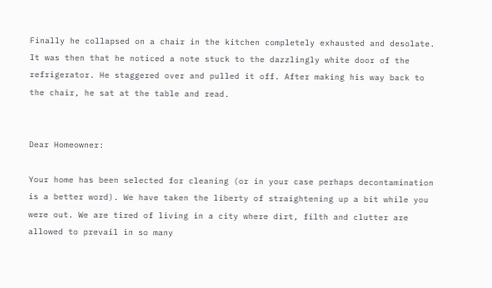Finally he collapsed on a chair in the kitchen completely exhausted and desolate. It was then that he noticed a note stuck to the dazzlingly white door of the refrigerator. He staggered over and pulled it off. After making his way back to the chair, he sat at the table and read.


Dear Homeowner:

Your home has been selected for cleaning (or in your case perhaps decontamination is a better word). We have taken the liberty of straightening up a bit while you were out. We are tired of living in a city where dirt, filth and clutter are allowed to prevail in so many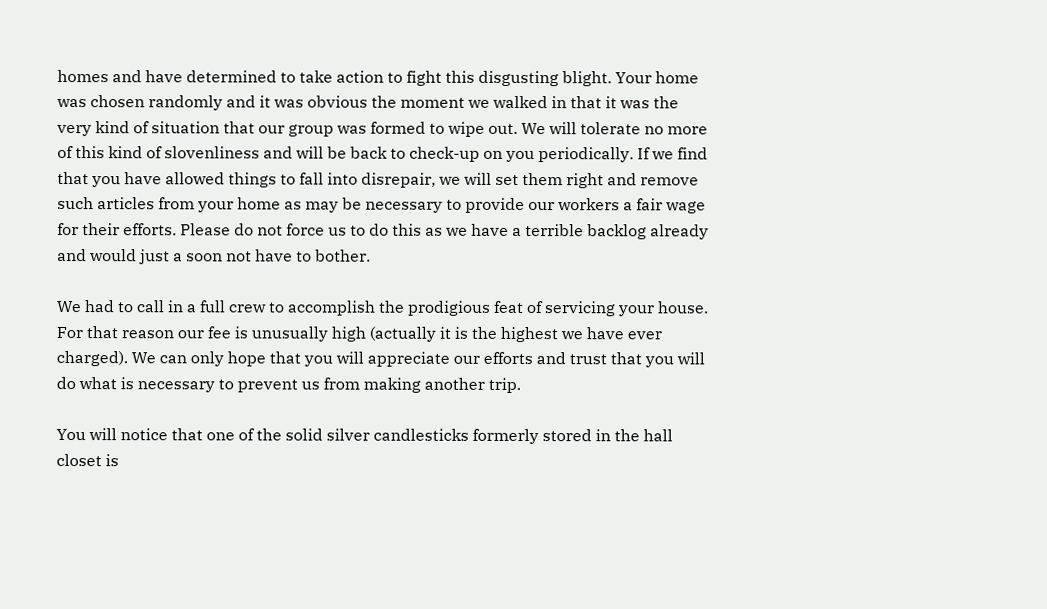homes and have determined to take action to fight this disgusting blight. Your home was chosen randomly and it was obvious the moment we walked in that it was the very kind of situation that our group was formed to wipe out. We will tolerate no more of this kind of slovenliness and will be back to check-up on you periodically. If we find that you have allowed things to fall into disrepair, we will set them right and remove such articles from your home as may be necessary to provide our workers a fair wage for their efforts. Please do not force us to do this as we have a terrible backlog already and would just a soon not have to bother.

We had to call in a full crew to accomplish the prodigious feat of servicing your house. For that reason our fee is unusually high (actually it is the highest we have ever charged). We can only hope that you will appreciate our efforts and trust that you will do what is necessary to prevent us from making another trip.

You will notice that one of the solid silver candlesticks formerly stored in the hall closet is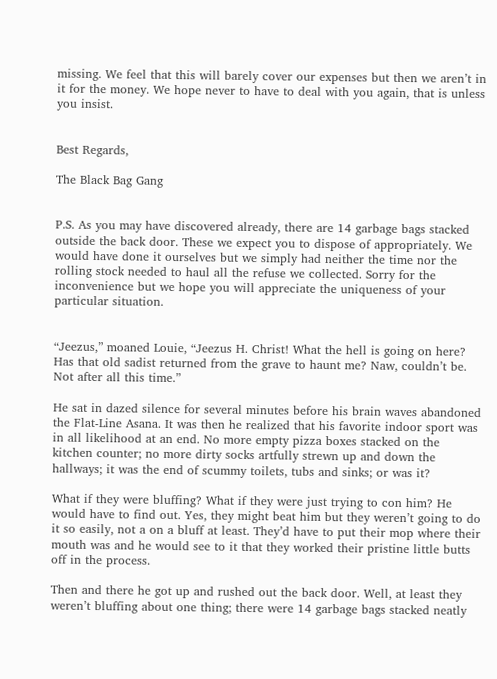missing. We feel that this will barely cover our expenses but then we aren’t in it for the money. We hope never to have to deal with you again, that is unless you insist.


Best Regards,

The Black Bag Gang


P.S. As you may have discovered already, there are 14 garbage bags stacked outside the back door. These we expect you to dispose of appropriately. We would have done it ourselves but we simply had neither the time nor the rolling stock needed to haul all the refuse we collected. Sorry for the inconvenience but we hope you will appreciate the uniqueness of your particular situation.


“Jeezus,” moaned Louie, “Jeezus H. Christ! What the hell is going on here? Has that old sadist returned from the grave to haunt me? Naw, couldn’t be. Not after all this time.”

He sat in dazed silence for several minutes before his brain waves abandoned the Flat-Line Asana. It was then he realized that his favorite indoor sport was in all likelihood at an end. No more empty pizza boxes stacked on the kitchen counter; no more dirty socks artfully strewn up and down the hallways; it was the end of scummy toilets, tubs and sinks; or was it?

What if they were bluffing? What if they were just trying to con him? He would have to find out. Yes, they might beat him but they weren’t going to do it so easily, not a on a bluff at least. They’d have to put their mop where their mouth was and he would see to it that they worked their pristine little butts off in the process.

Then and there he got up and rushed out the back door. Well, at least they weren’t bluffing about one thing; there were 14 garbage bags stacked neatly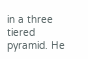in a three tiered pyramid. He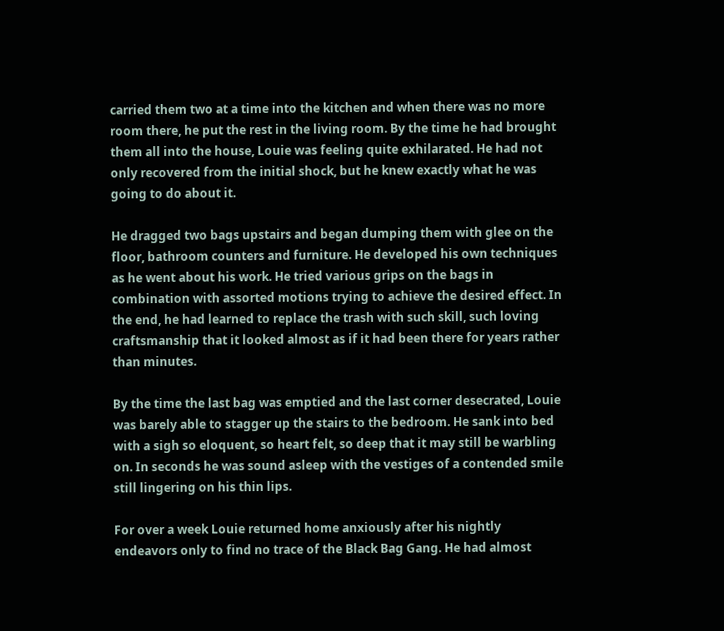carried them two at a time into the kitchen and when there was no more room there, he put the rest in the living room. By the time he had brought them all into the house, Louie was feeling quite exhilarated. He had not only recovered from the initial shock, but he knew exactly what he was going to do about it.

He dragged two bags upstairs and began dumping them with glee on the floor, bathroom counters and furniture. He developed his own techniques as he went about his work. He tried various grips on the bags in combination with assorted motions trying to achieve the desired effect. In the end, he had learned to replace the trash with such skill, such loving craftsmanship that it looked almost as if it had been there for years rather than minutes.

By the time the last bag was emptied and the last corner desecrated, Louie was barely able to stagger up the stairs to the bedroom. He sank into bed with a sigh so eloquent, so heart felt, so deep that it may still be warbling on. In seconds he was sound asleep with the vestiges of a contended smile still lingering on his thin lips.

For over a week Louie returned home anxiously after his nightly endeavors only to find no trace of the Black Bag Gang. He had almost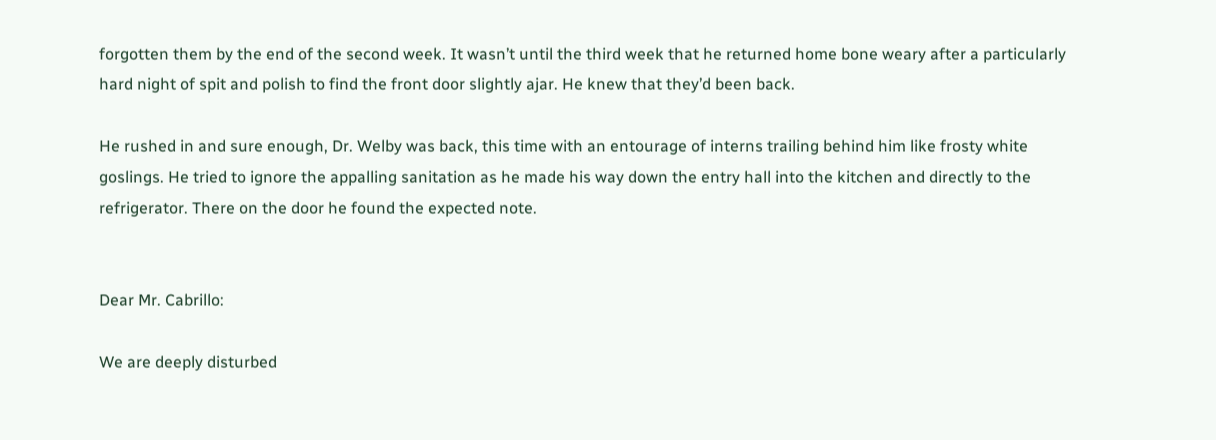forgotten them by the end of the second week. It wasn’t until the third week that he returned home bone weary after a particularly hard night of spit and polish to find the front door slightly ajar. He knew that they’d been back.

He rushed in and sure enough, Dr. Welby was back, this time with an entourage of interns trailing behind him like frosty white goslings. He tried to ignore the appalling sanitation as he made his way down the entry hall into the kitchen and directly to the refrigerator. There on the door he found the expected note.


Dear Mr. Cabrillo:

We are deeply disturbed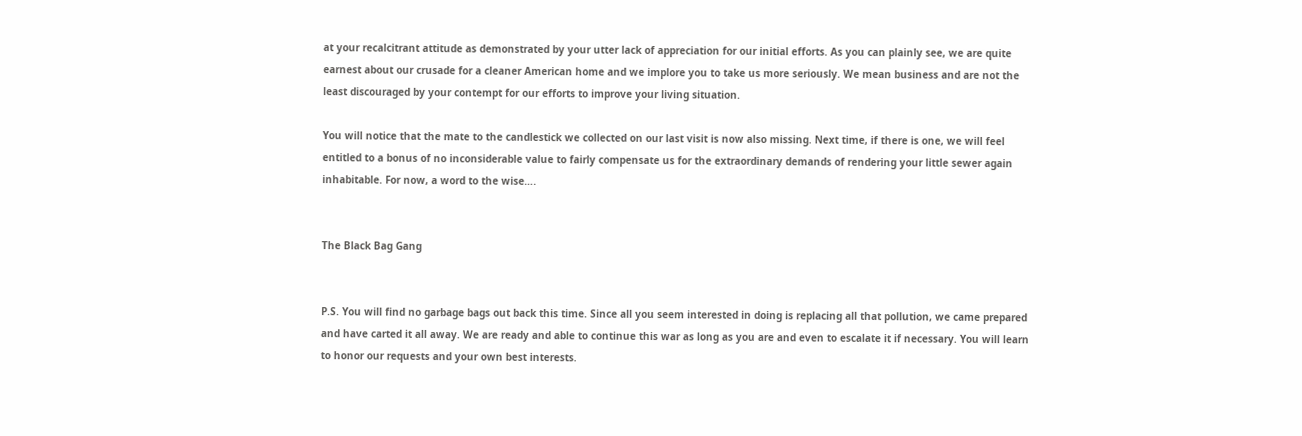at your recalcitrant attitude as demonstrated by your utter lack of appreciation for our initial efforts. As you can plainly see, we are quite earnest about our crusade for a cleaner American home and we implore you to take us more seriously. We mean business and are not the least discouraged by your contempt for our efforts to improve your living situation.

You will notice that the mate to the candlestick we collected on our last visit is now also missing. Next time, if there is one, we will feel entitled to a bonus of no inconsiderable value to fairly compensate us for the extraordinary demands of rendering your little sewer again inhabitable. For now, a word to the wise….


The Black Bag Gang


P.S. You will find no garbage bags out back this time. Since all you seem interested in doing is replacing all that pollution, we came prepared and have carted it all away. We are ready and able to continue this war as long as you are and even to escalate it if necessary. You will learn to honor our requests and your own best interests.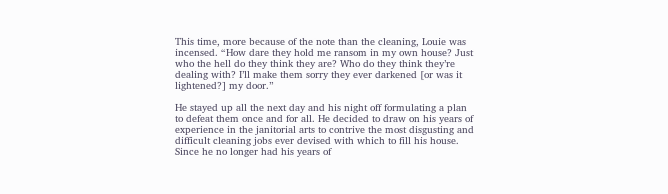This time, more because of the note than the cleaning, Louie was incensed. “How dare they hold me ransom in my own house? Just who the hell do they think they are? Who do they think they’re dealing with? I’ll make them sorry they ever darkened [or was it lightened?] my door.”

He stayed up all the next day and his night off formulating a plan to defeat them once and for all. He decided to draw on his years of experience in the janitorial arts to contrive the most disgusting and difficult cleaning jobs ever devised with which to fill his house. Since he no longer had his years of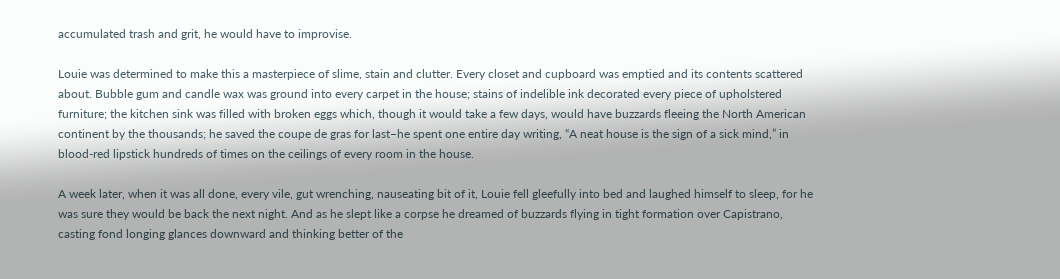accumulated trash and grit, he would have to improvise.

Louie was determined to make this a masterpiece of slime, stain and clutter. Every closet and cupboard was emptied and its contents scattered about. Bubble gum and candle wax was ground into every carpet in the house; stains of indelible ink decorated every piece of upholstered furniture; the kitchen sink was filled with broken eggs which, though it would take a few days, would have buzzards fleeing the North American continent by the thousands; he saved the coupe de gras for last–he spent one entire day writing, “A neat house is the sign of a sick mind,” in blood-red lipstick hundreds of times on the ceilings of every room in the house.

A week later, when it was all done, every vile, gut wrenching, nauseating bit of it, Louie fell gleefully into bed and laughed himself to sleep, for he was sure they would be back the next night. And as he slept like a corpse he dreamed of buzzards flying in tight formation over Capistrano, casting fond longing glances downward and thinking better of the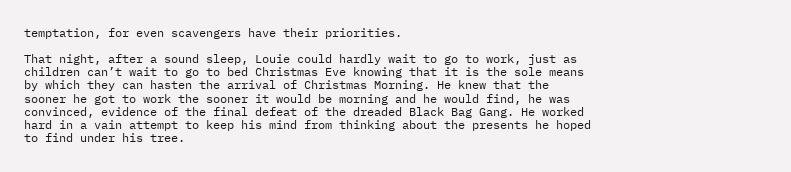temptation, for even scavengers have their priorities.

That night, after a sound sleep, Louie could hardly wait to go to work, just as children can’t wait to go to bed Christmas Eve knowing that it is the sole means by which they can hasten the arrival of Christmas Morning. He knew that the sooner he got to work the sooner it would be morning and he would find, he was convinced, evidence of the final defeat of the dreaded Black Bag Gang. He worked hard in a vain attempt to keep his mind from thinking about the presents he hoped to find under his tree.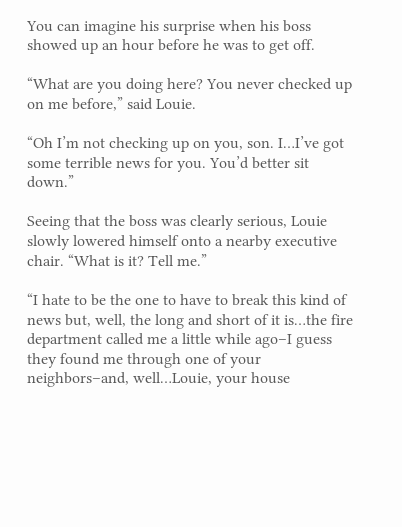You can imagine his surprise when his boss showed up an hour before he was to get off.

“What are you doing here? You never checked up on me before,” said Louie.

“Oh I’m not checking up on you, son. I…I’ve got some terrible news for you. You’d better sit down.”

Seeing that the boss was clearly serious, Louie slowly lowered himself onto a nearby executive chair. “What is it? Tell me.”

“I hate to be the one to have to break this kind of news but, well, the long and short of it is…the fire department called me a little while ago–I guess they found me through one of your neighbors–and, well…Louie, your house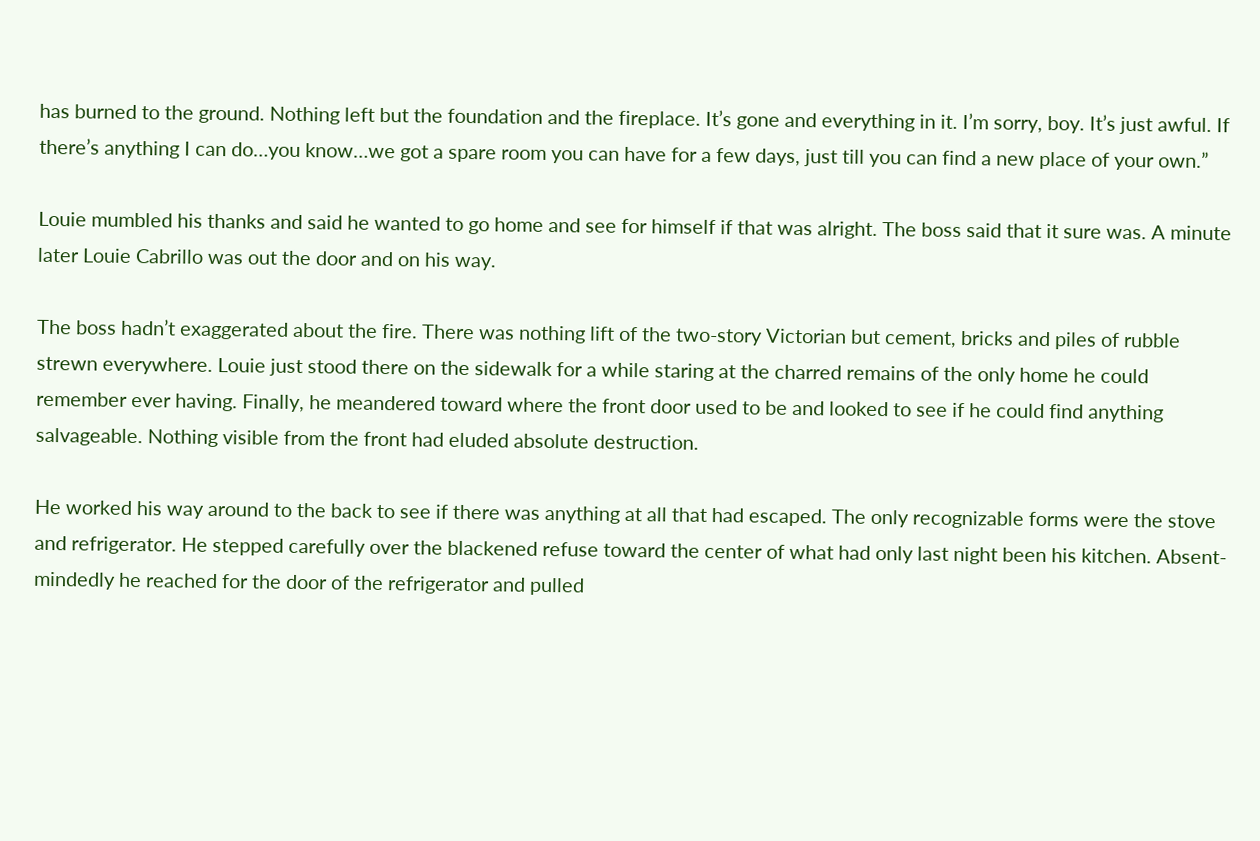has burned to the ground. Nothing left but the foundation and the fireplace. It’s gone and everything in it. I’m sorry, boy. It’s just awful. If there’s anything I can do…you know…we got a spare room you can have for a few days, just till you can find a new place of your own.”

Louie mumbled his thanks and said he wanted to go home and see for himself if that was alright. The boss said that it sure was. A minute later Louie Cabrillo was out the door and on his way.

The boss hadn’t exaggerated about the fire. There was nothing lift of the two-story Victorian but cement, bricks and piles of rubble strewn everywhere. Louie just stood there on the sidewalk for a while staring at the charred remains of the only home he could remember ever having. Finally, he meandered toward where the front door used to be and looked to see if he could find anything salvageable. Nothing visible from the front had eluded absolute destruction.

He worked his way around to the back to see if there was anything at all that had escaped. The only recognizable forms were the stove and refrigerator. He stepped carefully over the blackened refuse toward the center of what had only last night been his kitchen. Absent-mindedly he reached for the door of the refrigerator and pulled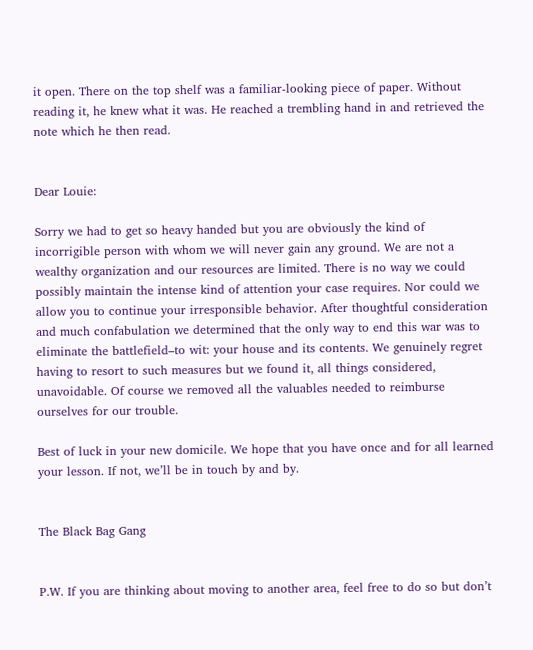it open. There on the top shelf was a familiar-looking piece of paper. Without reading it, he knew what it was. He reached a trembling hand in and retrieved the note which he then read.


Dear Louie:

Sorry we had to get so heavy handed but you are obviously the kind of incorrigible person with whom we will never gain any ground. We are not a wealthy organization and our resources are limited. There is no way we could possibly maintain the intense kind of attention your case requires. Nor could we allow you to continue your irresponsible behavior. After thoughtful consideration and much confabulation we determined that the only way to end this war was to eliminate the battlefield–to wit: your house and its contents. We genuinely regret having to resort to such measures but we found it, all things considered, unavoidable. Of course we removed all the valuables needed to reimburse ourselves for our trouble.

Best of luck in your new domicile. We hope that you have once and for all learned your lesson. If not, we’ll be in touch by and by.


The Black Bag Gang


P.W. If you are thinking about moving to another area, feel free to do so but don’t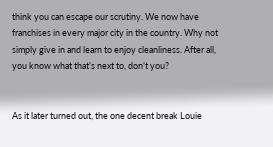think you can escape our scrutiny. We now have franchises in every major city in the country. Why not simply give in and learn to enjoy cleanliness. After all, you know what that’s next to, don’t you?


As it later turned out, the one decent break Louie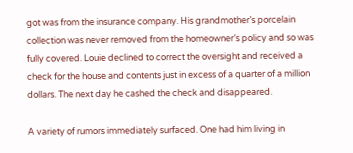got was from the insurance company. His grandmother’s porcelain collection was never removed from the homeowner’s policy and so was fully covered. Louie declined to correct the oversight and received a check for the house and contents just in excess of a quarter of a million dollars. The next day he cashed the check and disappeared.

A variety of rumors immediately surfaced. One had him living in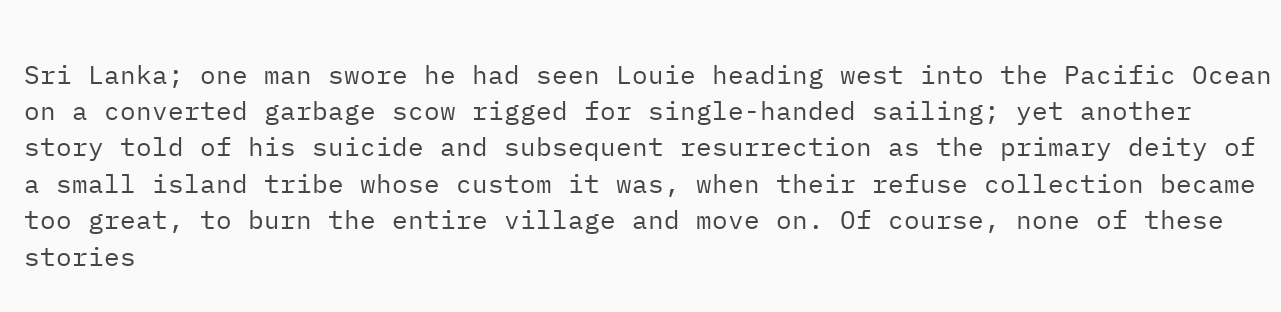Sri Lanka; one man swore he had seen Louie heading west into the Pacific Ocean on a converted garbage scow rigged for single-handed sailing; yet another story told of his suicide and subsequent resurrection as the primary deity of a small island tribe whose custom it was, when their refuse collection became too great, to burn the entire village and move on. Of course, none of these stories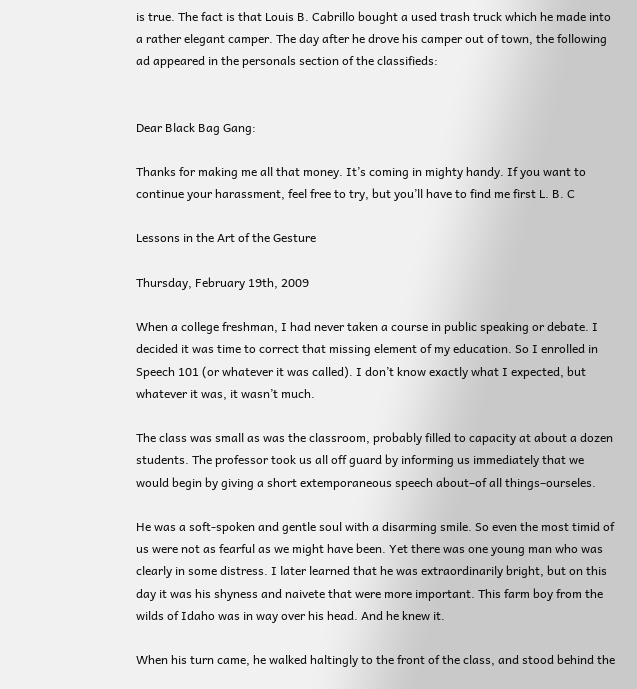is true. The fact is that Louis B. Cabrillo bought a used trash truck which he made into a rather elegant camper. The day after he drove his camper out of town, the following ad appeared in the personals section of the classifieds:


Dear Black Bag Gang:

Thanks for making me all that money. It’s coming in mighty handy. If you want to continue your harassment, feel free to try, but you’ll have to find me first L. B. C

Lessons in the Art of the Gesture

Thursday, February 19th, 2009

When a college freshman, I had never taken a course in public speaking or debate. I decided it was time to correct that missing element of my education. So I enrolled in Speech 101 (or whatever it was called). I don’t know exactly what I expected, but whatever it was, it wasn’t much.

The class was small as was the classroom, probably filled to capacity at about a dozen students. The professor took us all off guard by informing us immediately that we would begin by giving a short extemporaneous speech about–of all things–ourseles.

He was a soft-spoken and gentle soul with a disarming smile. So even the most timid of us were not as fearful as we might have been. Yet there was one young man who was clearly in some distress. I later learned that he was extraordinarily bright, but on this day it was his shyness and naivete that were more important. This farm boy from the wilds of Idaho was in way over his head. And he knew it.

When his turn came, he walked haltingly to the front of the class, and stood behind the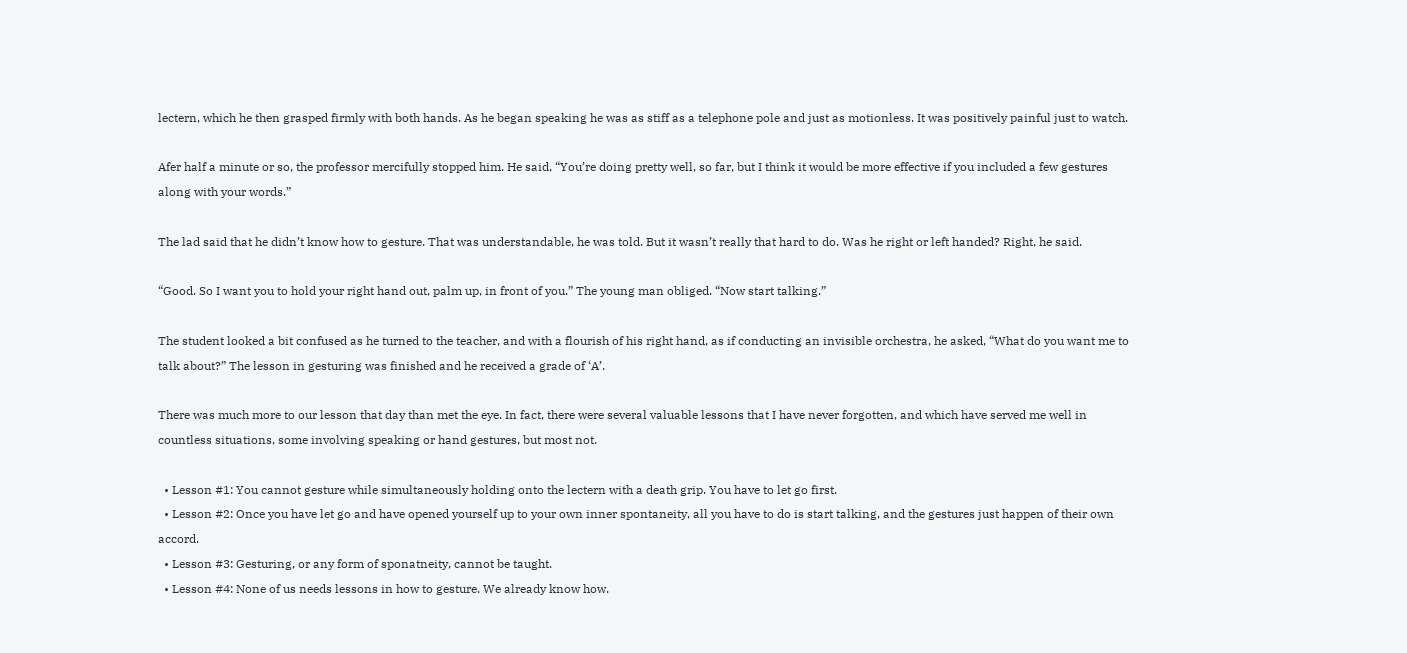lectern, which he then grasped firmly with both hands. As he began speaking he was as stiff as a telephone pole and just as motionless. It was positively painful just to watch.

Afer half a minute or so, the professor mercifully stopped him. He said, “You’re doing pretty well, so far, but I think it would be more effective if you included a few gestures along with your words.”

The lad said that he didn’t know how to gesture. That was understandable, he was told. But it wasn’t really that hard to do. Was he right or left handed? Right, he said.

“Good. So I want you to hold your right hand out, palm up, in front of you.” The young man obliged. “Now start talking.”

The student looked a bit confused as he turned to the teacher, and with a flourish of his right hand, as if conducting an invisible orchestra, he asked, “What do you want me to talk about?” The lesson in gesturing was finished and he received a grade of ‘A’.

There was much more to our lesson that day than met the eye. In fact, there were several valuable lessons that I have never forgotten, and which have served me well in countless situations, some involving speaking or hand gestures, but most not.

  • Lesson #1: You cannot gesture while simultaneously holding onto the lectern with a death grip. You have to let go first.
  • Lesson #2: Once you have let go and have opened yourself up to your own inner spontaneity, all you have to do is start talking, and the gestures just happen of their own accord.
  • Lesson #3: Gesturing, or any form of sponatneity, cannot be taught.
  • Lesson #4: None of us needs lessons in how to gesture. We already know how.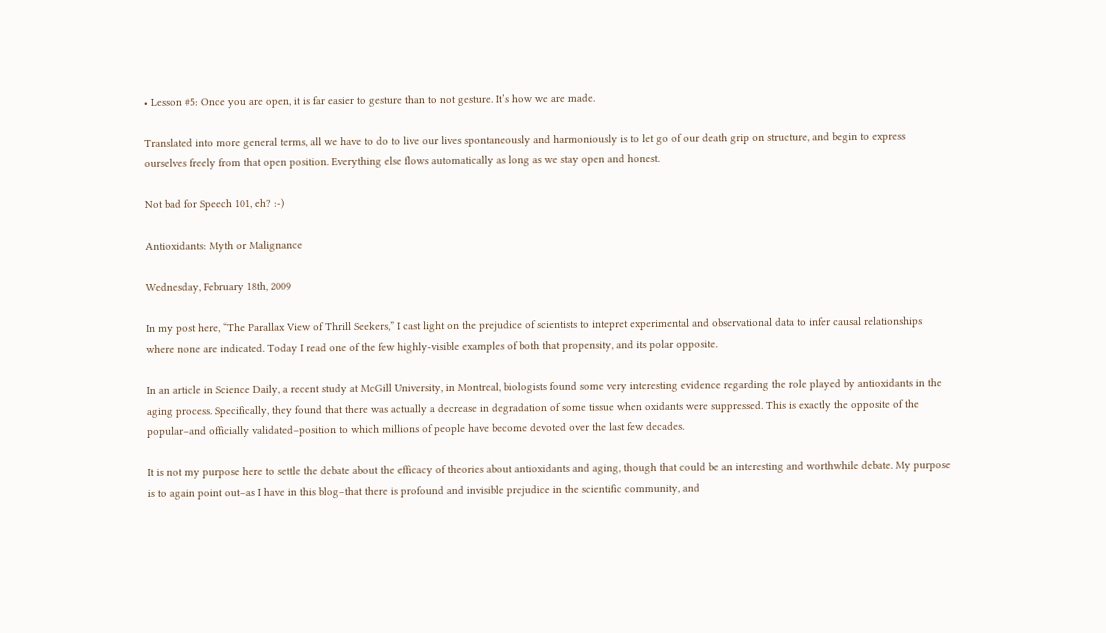• Lesson #5: Once you are open, it is far easier to gesture than to not gesture. It’s how we are made.

Translated into more general terms, all we have to do to live our lives spontaneously and harmoniously is to let go of our death grip on structure, and begin to express ourselves freely from that open position. Everything else flows automatically as long as we stay open and honest.

Not bad for Speech 101, eh? :-)

Antioxidants: Myth or Malignance

Wednesday, February 18th, 2009

In my post here, “The Parallax View of Thrill Seekers,” I cast light on the prejudice of scientists to intepret experimental and observational data to infer causal relationships where none are indicated. Today I read one of the few highly-visible examples of both that propensity, and its polar opposite.

In an article in Science Daily, a recent study at McGill University, in Montreal, biologists found some very interesting evidence regarding the role played by antioxidants in the aging process. Specifically, they found that there was actually a decrease in degradation of some tissue when oxidants were suppressed. This is exactly the opposite of the popular–and officially validated–position to which millions of people have become devoted over the last few decades.

It is not my purpose here to settle the debate about the efficacy of theories about antioxidants and aging, though that could be an interesting and worthwhile debate. My purpose is to again point out–as I have in this blog–that there is profound and invisible prejudice in the scientific community, and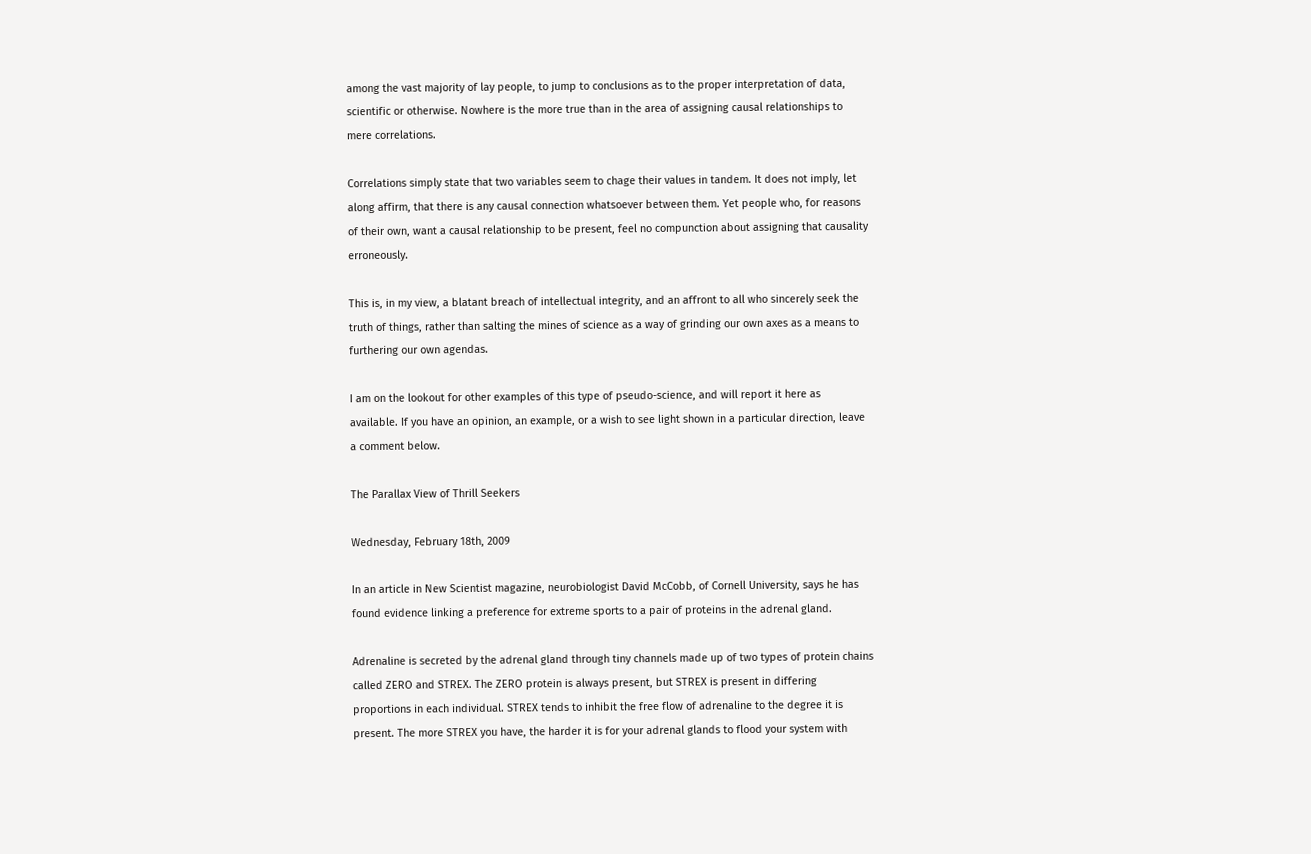among the vast majority of lay people, to jump to conclusions as to the proper interpretation of data, scientific or otherwise. Nowhere is the more true than in the area of assigning causal relationships to mere correlations.

Correlations simply state that two variables seem to chage their values in tandem. It does not imply, let along affirm, that there is any causal connection whatsoever between them. Yet people who, for reasons of their own, want a causal relationship to be present, feel no compunction about assigning that causality erroneously.

This is, in my view, a blatant breach of intellectual integrity, and an affront to all who sincerely seek the truth of things, rather than salting the mines of science as a way of grinding our own axes as a means to furthering our own agendas.

I am on the lookout for other examples of this type of pseudo-science, and will report it here as available. If you have an opinion, an example, or a wish to see light shown in a particular direction, leave a comment below.

The Parallax View of Thrill Seekers

Wednesday, February 18th, 2009

In an article in New Scientist magazine, neurobiologist David McCobb, of Cornell University, says he has found evidence linking a preference for extreme sports to a pair of proteins in the adrenal gland.

Adrenaline is secreted by the adrenal gland through tiny channels made up of two types of protein chains called ZERO and STREX. The ZERO protein is always present, but STREX is present in differing proportions in each individual. STREX tends to inhibit the free flow of adrenaline to the degree it is present. The more STREX you have, the harder it is for your adrenal glands to flood your system with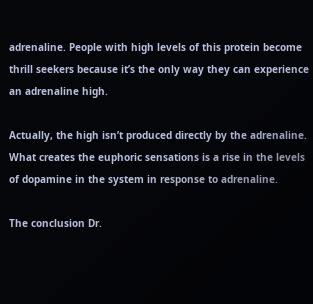adrenaline. People with high levels of this protein become thrill seekers because it’s the only way they can experience an adrenaline high.

Actually, the high isn’t produced directly by the adrenaline. What creates the euphoric sensations is a rise in the levels of dopamine in the system in response to adrenaline.

The conclusion Dr.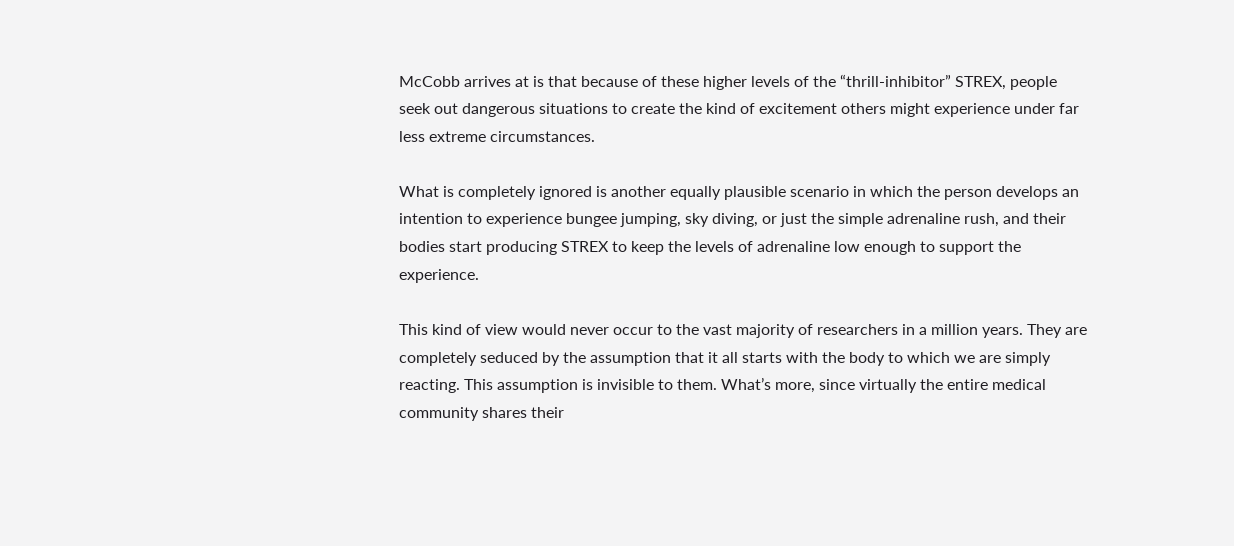McCobb arrives at is that because of these higher levels of the “thrill-inhibitor” STREX, people seek out dangerous situations to create the kind of excitement others might experience under far less extreme circumstances.

What is completely ignored is another equally plausible scenario in which the person develops an intention to experience bungee jumping, sky diving, or just the simple adrenaline rush, and their bodies start producing STREX to keep the levels of adrenaline low enough to support the experience.

This kind of view would never occur to the vast majority of researchers in a million years. They are completely seduced by the assumption that it all starts with the body to which we are simply reacting. This assumption is invisible to them. What’s more, since virtually the entire medical community shares their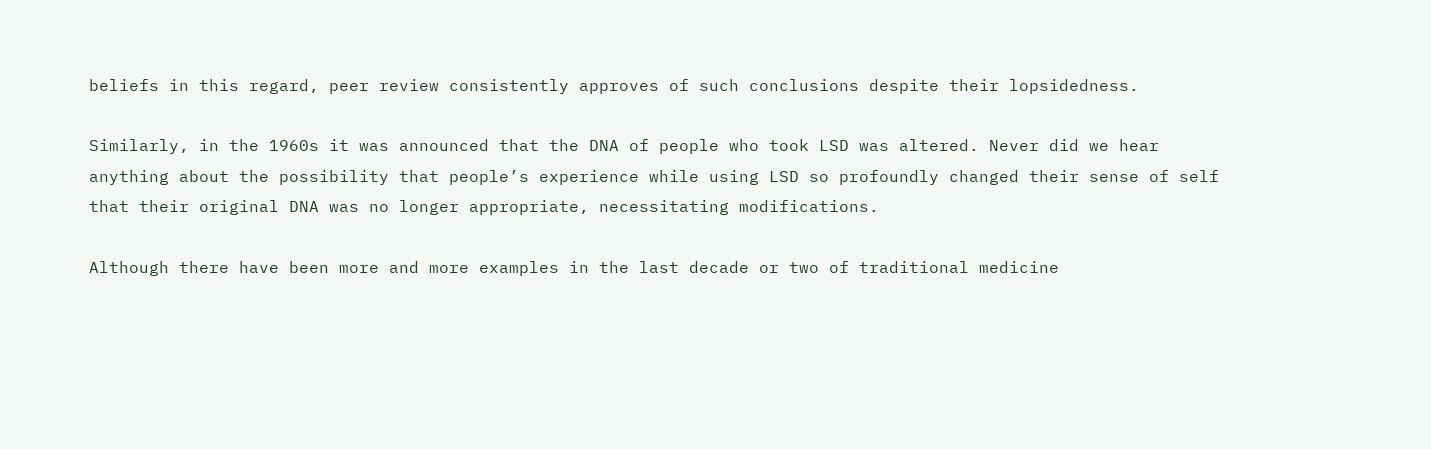beliefs in this regard, peer review consistently approves of such conclusions despite their lopsidedness.

Similarly, in the 1960s it was announced that the DNA of people who took LSD was altered. Never did we hear anything about the possibility that people’s experience while using LSD so profoundly changed their sense of self that their original DNA was no longer appropriate, necessitating modifications.

Although there have been more and more examples in the last decade or two of traditional medicine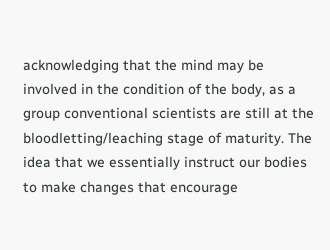acknowledging that the mind may be involved in the condition of the body, as a group conventional scientists are still at the bloodletting/leaching stage of maturity. The idea that we essentially instruct our bodies to make changes that encourage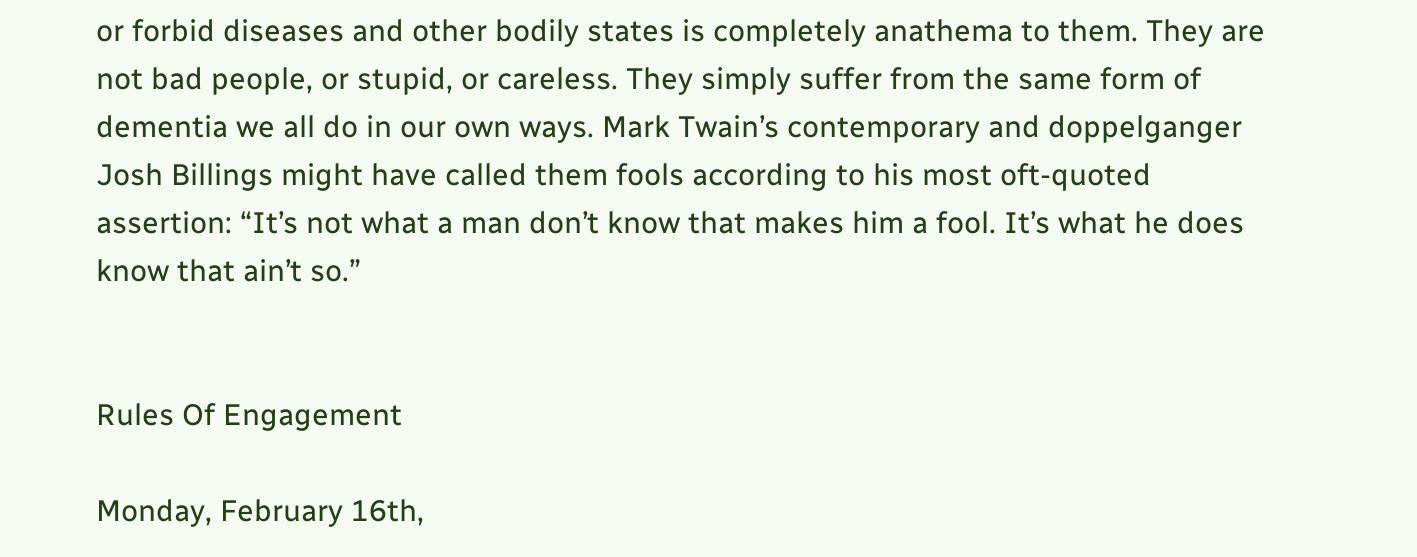or forbid diseases and other bodily states is completely anathema to them. They are not bad people, or stupid, or careless. They simply suffer from the same form of dementia we all do in our own ways. Mark Twain’s contemporary and doppelganger Josh Billings might have called them fools according to his most oft-quoted assertion: “It’s not what a man don’t know that makes him a fool. It’s what he does know that ain’t so.”


Rules Of Engagement

Monday, February 16th,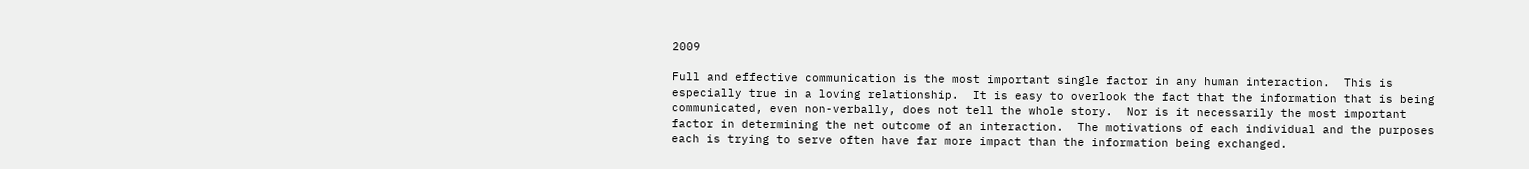2009

Full and effective communication is the most important single factor in any human interaction.  This is especially true in a loving relationship.  It is easy to overlook the fact that the information that is being communicated, even non-verbally, does not tell the whole story.  Nor is it necessarily the most important factor in determining the net outcome of an interaction.  The motivations of each individual and the purposes each is trying to serve often have far more impact than the information being exchanged.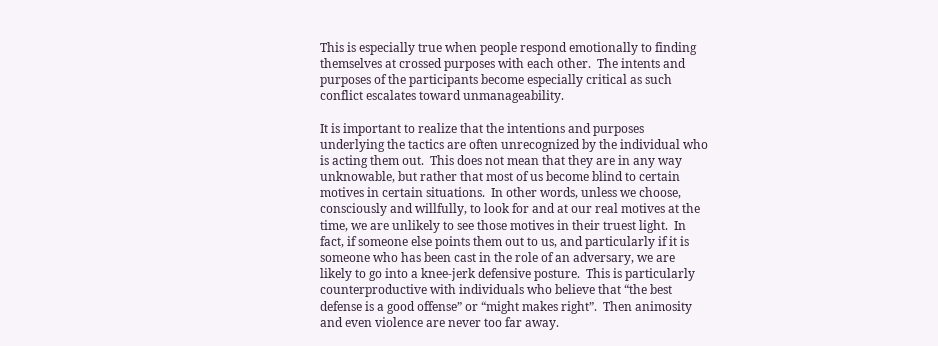This is especially true when people respond emotionally to finding themselves at crossed purposes with each other.  The intents and purposes of the participants become especially critical as such conflict escalates toward unmanageability.

It is important to realize that the intentions and purposes underlying the tactics are often unrecognized by the individual who is acting them out.  This does not mean that they are in any way unknowable, but rather that most of us become blind to certain motives in certain situations.  In other words, unless we choose, consciously and willfully, to look for and at our real motives at the time, we are unlikely to see those motives in their truest light.  In fact, if someone else points them out to us, and particularly if it is someone who has been cast in the role of an adversary, we are likely to go into a knee-jerk defensive posture.  This is particularly counterproductive with individuals who believe that “the best defense is a good offense” or “might makes right”.  Then animosity and even violence are never too far away.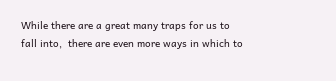While there are a great many traps for us to fall into,  there are even more ways in which to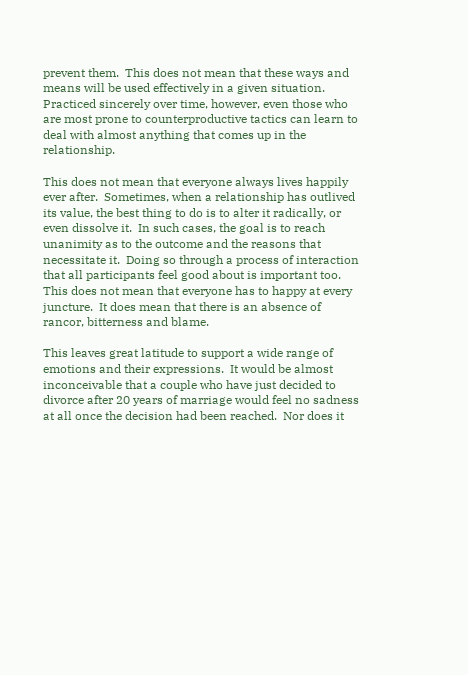prevent them.  This does not mean that these ways and means will be used effectively in a given situation.  Practiced sincerely over time, however, even those who are most prone to counterproductive tactics can learn to deal with almost anything that comes up in the relationship.

This does not mean that everyone always lives happily ever after.  Sometimes, when a relationship has outlived its value, the best thing to do is to alter it radically, or even dissolve it.  In such cases, the goal is to reach unanimity as to the outcome and the reasons that necessitate it.  Doing so through a process of interaction that all participants feel good about is important too.  This does not mean that everyone has to happy at every juncture.  It does mean that there is an absence of rancor, bitterness and blame.

This leaves great latitude to support a wide range of emotions and their expressions.  It would be almost inconceivable that a couple who have just decided to divorce after 20 years of marriage would feel no sadness at all once the decision had been reached.  Nor does it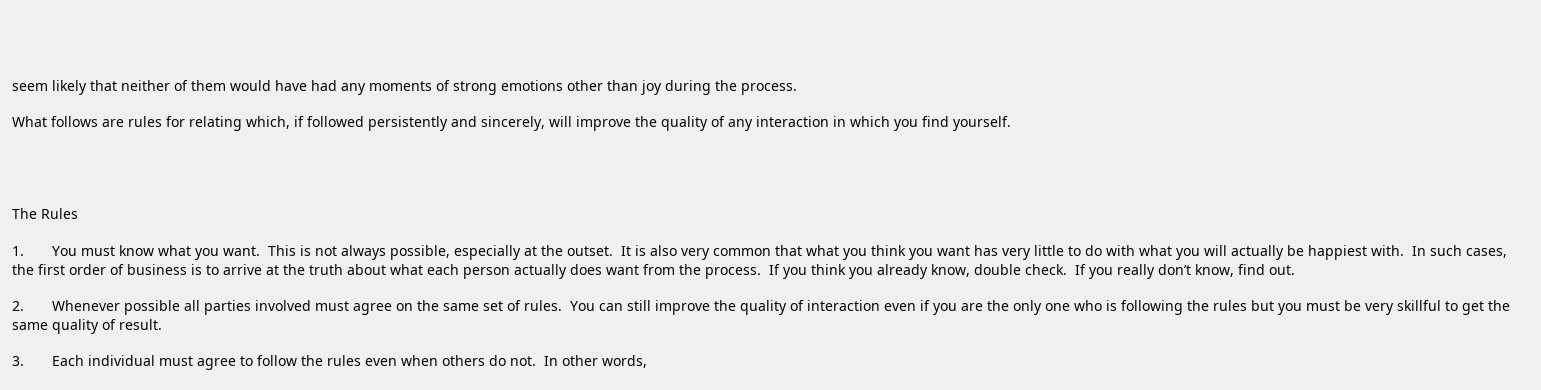seem likely that neither of them would have had any moments of strong emotions other than joy during the process.

What follows are rules for relating which, if followed persistently and sincerely, will improve the quality of any interaction in which you find yourself.




The Rules

1.       You must know what you want.  This is not always possible, especially at the outset.  It is also very common that what you think you want has very little to do with what you will actually be happiest with.  In such cases, the first order of business is to arrive at the truth about what each person actually does want from the process.  If you think you already know, double check.  If you really don’t know, find out.

2.       Whenever possible all parties involved must agree on the same set of rules.  You can still improve the quality of interaction even if you are the only one who is following the rules but you must be very skillful to get the same quality of result.

3.       Each individual must agree to follow the rules even when others do not.  In other words,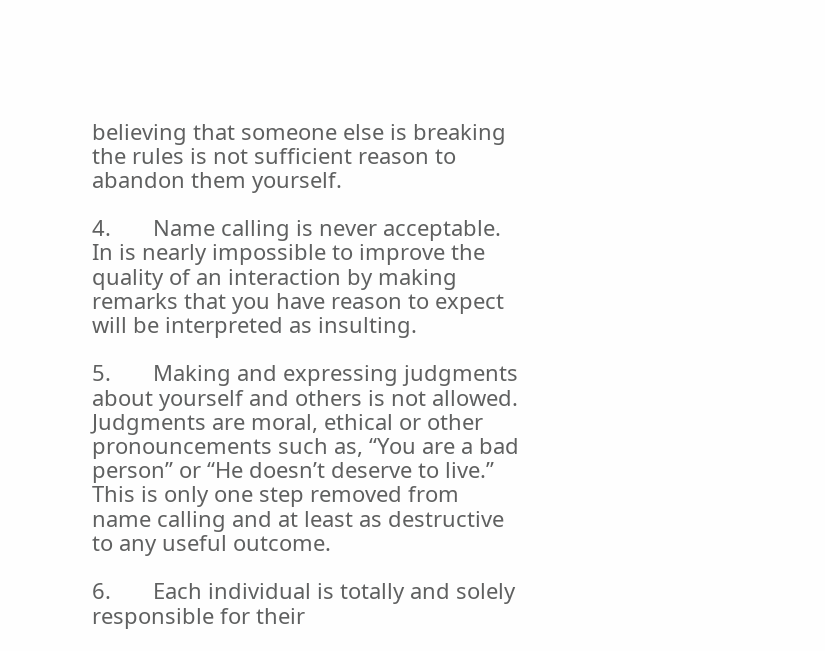believing that someone else is breaking the rules is not sufficient reason to abandon them yourself.

4.       Name calling is never acceptable.  In is nearly impossible to improve the quality of an interaction by making remarks that you have reason to expect will be interpreted as insulting.

5.       Making and expressing judgments about yourself and others is not allowed.  Judgments are moral, ethical or other pronouncements such as, “You are a bad person” or “He doesn’t deserve to live.”  This is only one step removed from name calling and at least as destructive to any useful outcome.

6.       Each individual is totally and solely responsible for their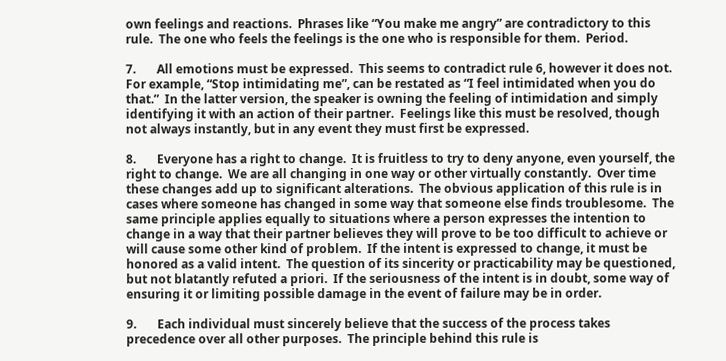own feelings and reactions.  Phrases like “You make me angry” are contradictory to this rule.  The one who feels the feelings is the one who is responsible for them.  Period.

7.       All emotions must be expressed.  This seems to contradict rule 6, however it does not.  For example, “Stop intimidating me”, can be restated as “I feel intimidated when you do that.”  In the latter version, the speaker is owning the feeling of intimidation and simply identifying it with an action of their partner.  Feelings like this must be resolved, though not always instantly, but in any event they must first be expressed.

8.       Everyone has a right to change.  It is fruitless to try to deny anyone, even yourself, the right to change.  We are all changing in one way or other virtually constantly.  Over time these changes add up to significant alterations.  The obvious application of this rule is in cases where someone has changed in some way that someone else finds troublesome.  The same principle applies equally to situations where a person expresses the intention to change in a way that their partner believes they will prove to be too difficult to achieve or will cause some other kind of problem.  If the intent is expressed to change, it must be honored as a valid intent.  The question of its sincerity or practicability may be questioned, but not blatantly refuted a priori.  If the seriousness of the intent is in doubt, some way of ensuring it or limiting possible damage in the event of failure may be in order.

9.       Each individual must sincerely believe that the success of the process takes precedence over all other purposes.  The principle behind this rule is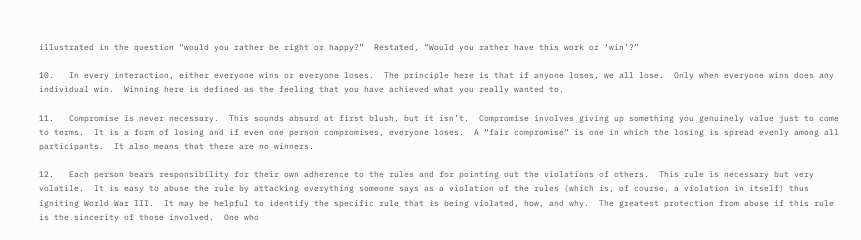illustrated in the question “would you rather be right or happy?”  Restated, “Would you rather have this work or ‘win’?”

10.   In every interaction, either everyone wins or everyone loses.  The principle here is that if anyone loses, we all lose.  Only when everyone wins does any individual win.  Winning here is defined as the feeling that you have achieved what you really wanted to.

11.   Compromise is never necessary.  This sounds absurd at first blush, but it isn’t.  Compromise involves giving up something you genuinely value just to come to terms.  It is a form of losing and if even one person compromises, everyone loses.  A “fair compromise” is one in which the losing is spread evenly among all participants.  It also means that there are no winners.

12.   Each person bears responsibility for their own adherence to the rules and for pointing out the violations of others.  This rule is necessary but very volatile.  It is easy to abuse the rule by attacking everything someone says as a violation of the rules (which is, of course, a violation in itself) thus igniting World War III.  It may be helpful to identify the specific rule that is being violated, how, and why.  The greatest protection from abuse if this rule is the sincerity of those involved.  One who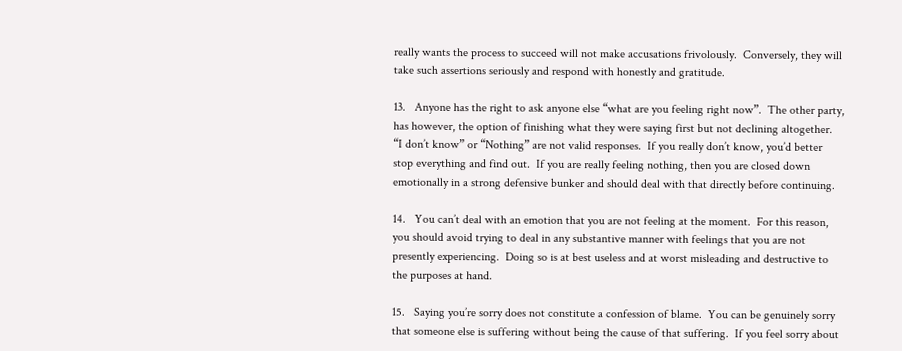really wants the process to succeed will not make accusations frivolously.  Conversely, they will take such assertions seriously and respond with honestly and gratitude.

13.   Anyone has the right to ask anyone else “what are you feeling right now”.  The other party, has however, the option of finishing what they were saying first but not declining altogether.  “I don’t know” or “Nothing” are not valid responses.  If you really don’t know, you’d better stop everything and find out.  If you are really feeling nothing, then you are closed down emotionally in a strong defensive bunker and should deal with that directly before continuing.

14.   You can’t deal with an emotion that you are not feeling at the moment.  For this reason, you should avoid trying to deal in any substantive manner with feelings that you are not presently experiencing.  Doing so is at best useless and at worst misleading and destructive to the purposes at hand.

15.   Saying you’re sorry does not constitute a confession of blame.  You can be genuinely sorry that someone else is suffering without being the cause of that suffering.  If you feel sorry about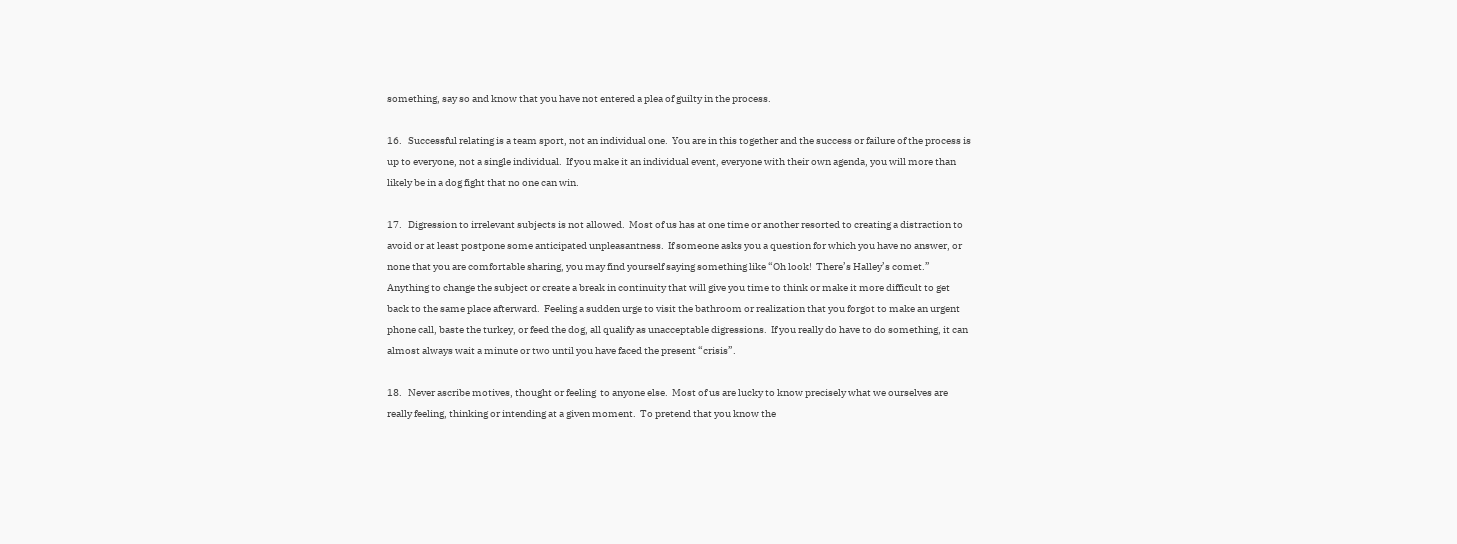something, say so and know that you have not entered a plea of guilty in the process.

16.   Successful relating is a team sport, not an individual one.  You are in this together and the success or failure of the process is up to everyone, not a single individual.  If you make it an individual event, everyone with their own agenda, you will more than likely be in a dog fight that no one can win.

17.   Digression to irrelevant subjects is not allowed.  Most of us has at one time or another resorted to creating a distraction to avoid or at least postpone some anticipated unpleasantness.  If someone asks you a question for which you have no answer, or none that you are comfortable sharing, you may find yourself saying something like “Oh look!  There’s Halley’s comet.”  Anything to change the subject or create a break in continuity that will give you time to think or make it more difficult to get back to the same place afterward.  Feeling a sudden urge to visit the bathroom or realization that you forgot to make an urgent phone call, baste the turkey, or feed the dog, all qualify as unacceptable digressions.  If you really do have to do something, it can almost always wait a minute or two until you have faced the present “crisis”.

18.   Never ascribe motives, thought or feeling  to anyone else.  Most of us are lucky to know precisely what we ourselves are really feeling, thinking or intending at a given moment.  To pretend that you know the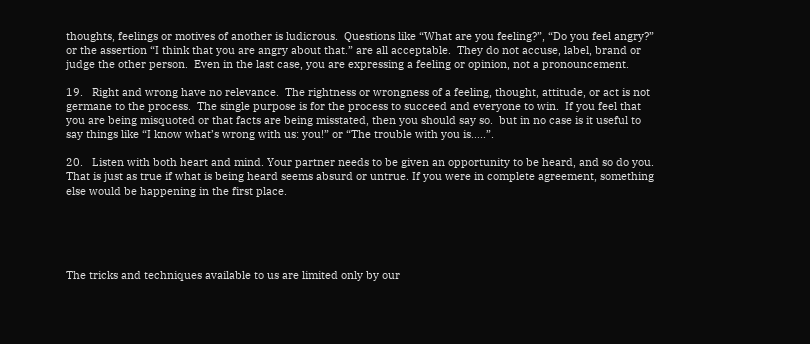thoughts, feelings or motives of another is ludicrous.  Questions like “What are you feeling?”, “Do you feel angry?” or the assertion “I think that you are angry about that.” are all acceptable.  They do not accuse, label, brand or judge the other person.  Even in the last case, you are expressing a feeling or opinion, not a pronouncement.

19.   Right and wrong have no relevance.  The rightness or wrongness of a feeling, thought, attitude, or act is not germane to the process.  The single purpose is for the process to succeed and everyone to win.  If you feel that you are being misquoted or that facts are being misstated, then you should say so.  but in no case is it useful to say things like “I know what’s wrong with us: you!” or “The trouble with you is…..”.

20.   Listen with both heart and mind. Your partner needs to be given an opportunity to be heard, and so do you. That is just as true if what is being heard seems absurd or untrue. If you were in complete agreement, something else would be happening in the first place.





The tricks and techniques available to us are limited only by our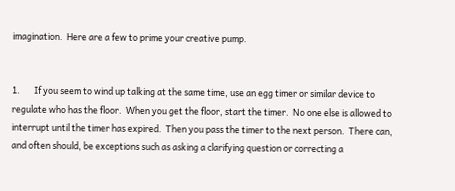imagination.  Here are a few to prime your creative pump.


1.       If you seem to wind up talking at the same time, use an egg timer or similar device to regulate who has the floor.  When you get the floor, start the timer.  No one else is allowed to interrupt until the timer has expired.  Then you pass the timer to the next person.  There can, and often should, be exceptions such as asking a clarifying question or correcting a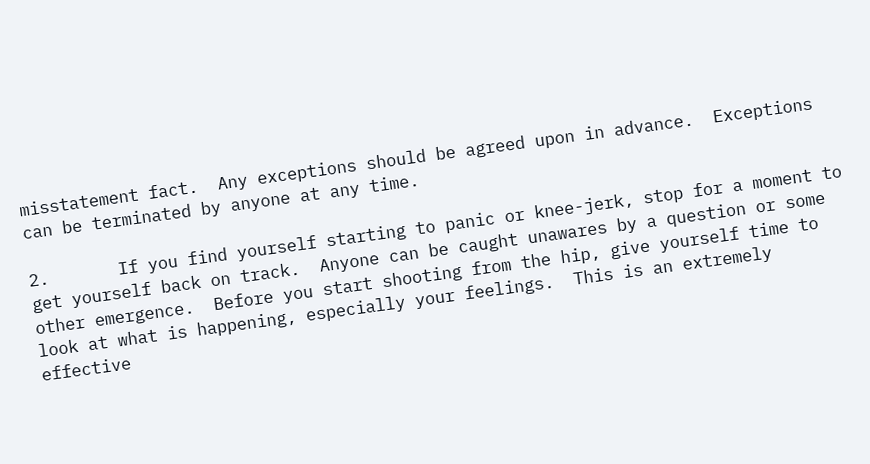misstatement fact.  Any exceptions should be agreed upon in advance.  Exceptions can be terminated by anyone at any time.

2.       If you find yourself starting to panic or knee-jerk, stop for a moment to get yourself back on track.  Anyone can be caught unawares by a question or some other emergence.  Before you start shooting from the hip, give yourself time to look at what is happening, especially your feelings.  This is an extremely effective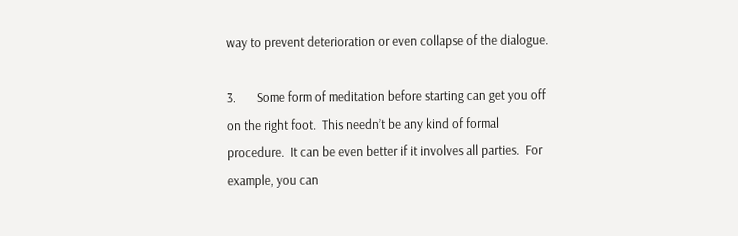way to prevent deterioration or even collapse of the dialogue.

3.       Some form of meditation before starting can get you off on the right foot.  This needn’t be any kind of formal procedure.  It can be even better if it involves all parties.  For example, you can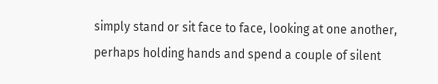simply stand or sit face to face, looking at one another, perhaps holding hands and spend a couple of silent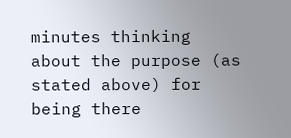minutes thinking about the purpose (as stated above) for being there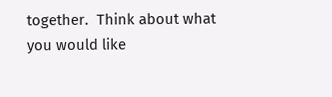together.  Think about what you would like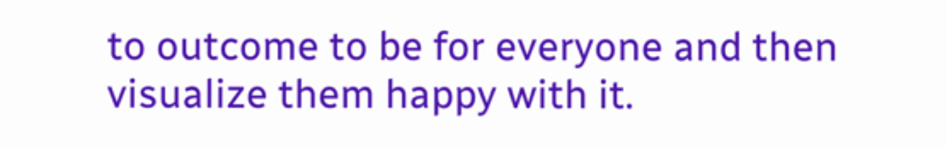to outcome to be for everyone and then visualize them happy with it.